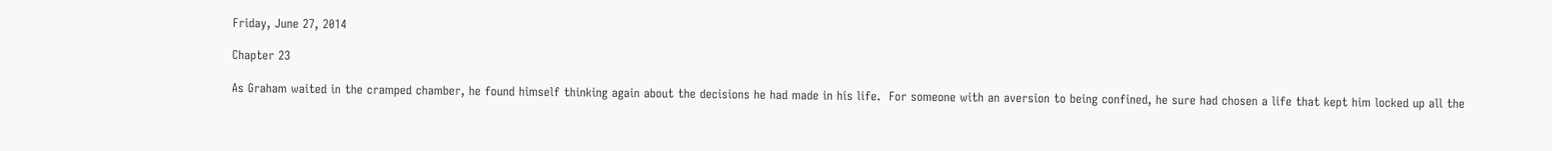Friday, June 27, 2014

Chapter 23

As Graham waited in the cramped chamber, he found himself thinking again about the decisions he had made in his life.  For someone with an aversion to being confined, he sure had chosen a life that kept him locked up all the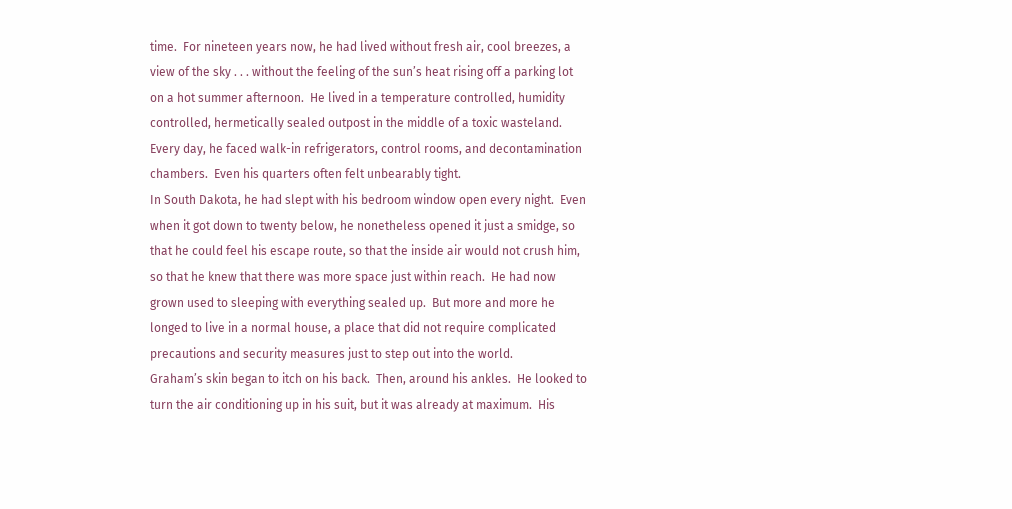time.  For nineteen years now, he had lived without fresh air, cool breezes, a view of the sky . . . without the feeling of the sun’s heat rising off a parking lot on a hot summer afternoon.  He lived in a temperature controlled, humidity controlled, hermetically sealed outpost in the middle of a toxic wasteland.  Every day, he faced walk-in refrigerators, control rooms, and decontamination chambers.  Even his quarters often felt unbearably tight.
In South Dakota, he had slept with his bedroom window open every night.  Even when it got down to twenty below, he nonetheless opened it just a smidge, so that he could feel his escape route, so that the inside air would not crush him, so that he knew that there was more space just within reach.  He had now grown used to sleeping with everything sealed up.  But more and more he longed to live in a normal house, a place that did not require complicated precautions and security measures just to step out into the world.
Graham’s skin began to itch on his back.  Then, around his ankles.  He looked to turn the air conditioning up in his suit, but it was already at maximum.  His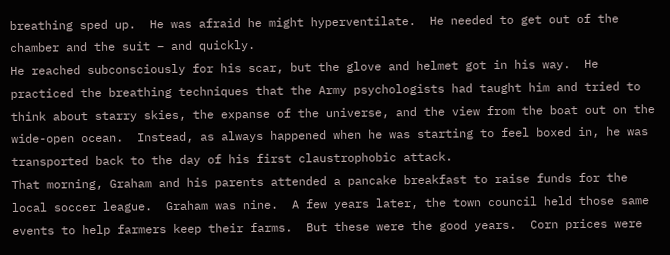breathing sped up.  He was afraid he might hyperventilate.  He needed to get out of the chamber and the suit – and quickly.
He reached subconsciously for his scar, but the glove and helmet got in his way.  He practiced the breathing techniques that the Army psychologists had taught him and tried to think about starry skies, the expanse of the universe, and the view from the boat out on the wide-open ocean.  Instead, as always happened when he was starting to feel boxed in, he was transported back to the day of his first claustrophobic attack.
That morning, Graham and his parents attended a pancake breakfast to raise funds for the local soccer league.  Graham was nine.  A few years later, the town council held those same events to help farmers keep their farms.  But these were the good years.  Corn prices were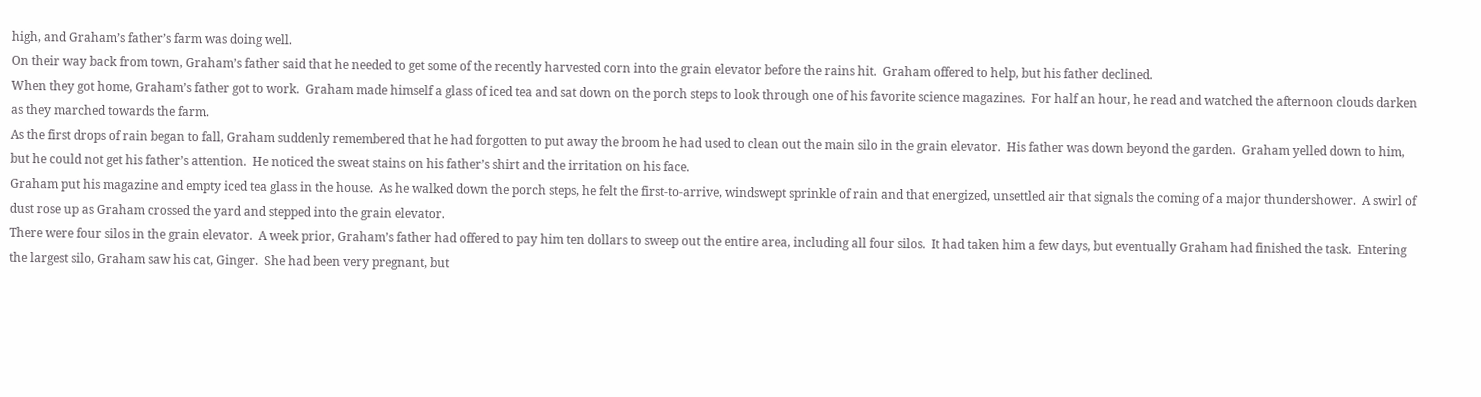high, and Graham’s father’s farm was doing well.
On their way back from town, Graham’s father said that he needed to get some of the recently harvested corn into the grain elevator before the rains hit.  Graham offered to help, but his father declined.
When they got home, Graham’s father got to work.  Graham made himself a glass of iced tea and sat down on the porch steps to look through one of his favorite science magazines.  For half an hour, he read and watched the afternoon clouds darken as they marched towards the farm.
As the first drops of rain began to fall, Graham suddenly remembered that he had forgotten to put away the broom he had used to clean out the main silo in the grain elevator.  His father was down beyond the garden.  Graham yelled down to him, but he could not get his father’s attention.  He noticed the sweat stains on his father’s shirt and the irritation on his face.
Graham put his magazine and empty iced tea glass in the house.  As he walked down the porch steps, he felt the first-to-arrive, windswept sprinkle of rain and that energized, unsettled air that signals the coming of a major thundershower.  A swirl of dust rose up as Graham crossed the yard and stepped into the grain elevator.
There were four silos in the grain elevator.  A week prior, Graham’s father had offered to pay him ten dollars to sweep out the entire area, including all four silos.  It had taken him a few days, but eventually Graham had finished the task.  Entering the largest silo, Graham saw his cat, Ginger.  She had been very pregnant, but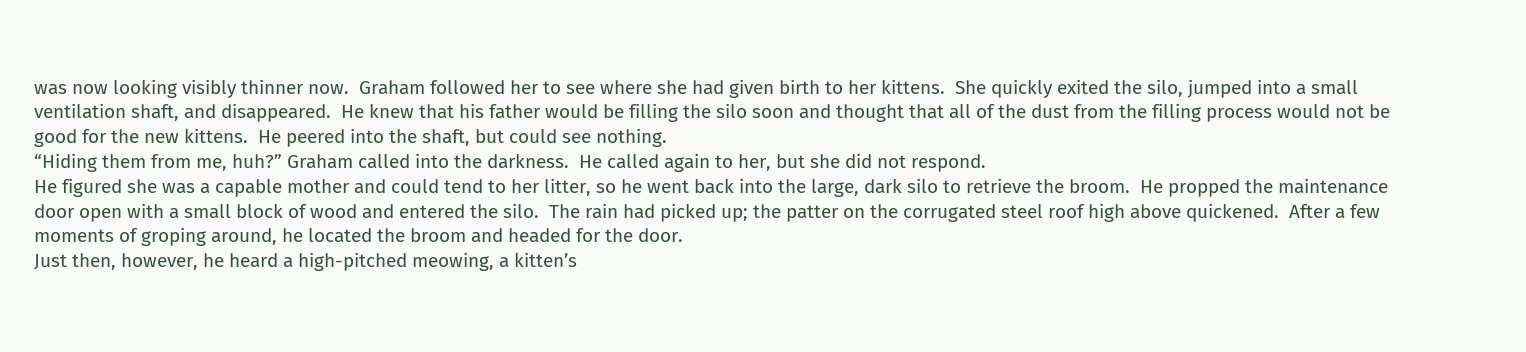was now looking visibly thinner now.  Graham followed her to see where she had given birth to her kittens.  She quickly exited the silo, jumped into a small ventilation shaft, and disappeared.  He knew that his father would be filling the silo soon and thought that all of the dust from the filling process would not be good for the new kittens.  He peered into the shaft, but could see nothing.
“Hiding them from me, huh?” Graham called into the darkness.  He called again to her, but she did not respond.
He figured she was a capable mother and could tend to her litter, so he went back into the large, dark silo to retrieve the broom.  He propped the maintenance door open with a small block of wood and entered the silo.  The rain had picked up; the patter on the corrugated steel roof high above quickened.  After a few moments of groping around, he located the broom and headed for the door.
Just then, however, he heard a high-pitched meowing, a kitten’s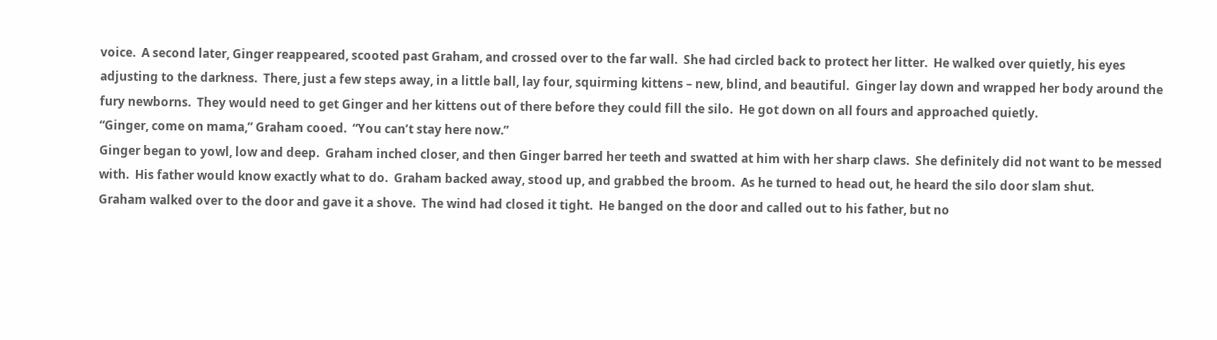voice.  A second later, Ginger reappeared, scooted past Graham, and crossed over to the far wall.  She had circled back to protect her litter.  He walked over quietly, his eyes adjusting to the darkness.  There, just a few steps away, in a little ball, lay four, squirming kittens – new, blind, and beautiful.  Ginger lay down and wrapped her body around the fury newborns.  They would need to get Ginger and her kittens out of there before they could fill the silo.  He got down on all fours and approached quietly.
“Ginger, come on mama,” Graham cooed.  “You can’t stay here now.”
Ginger began to yowl, low and deep.  Graham inched closer, and then Ginger barred her teeth and swatted at him with her sharp claws.  She definitely did not want to be messed with.  His father would know exactly what to do.  Graham backed away, stood up, and grabbed the broom.  As he turned to head out, he heard the silo door slam shut.
Graham walked over to the door and gave it a shove.  The wind had closed it tight.  He banged on the door and called out to his father, but no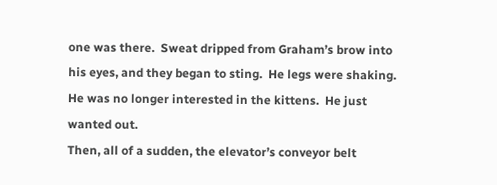one was there.  Sweat dripped from Graham’s brow into his eyes, and they began to sting.  He legs were shaking.  He was no longer interested in the kittens.  He just wanted out.
Then, all of a sudden, the elevator’s conveyor belt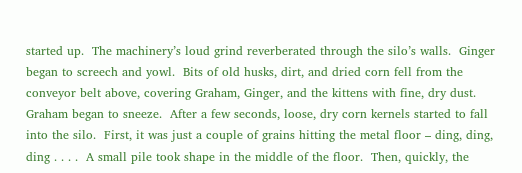started up.  The machinery’s loud grind reverberated through the silo’s walls.  Ginger began to screech and yowl.  Bits of old husks, dirt, and dried corn fell from the conveyor belt above, covering Graham, Ginger, and the kittens with fine, dry dust.  Graham began to sneeze.  After a few seconds, loose, dry corn kernels started to fall into the silo.  First, it was just a couple of grains hitting the metal floor – ding, ding, ding . . . .  A small pile took shape in the middle of the floor.  Then, quickly, the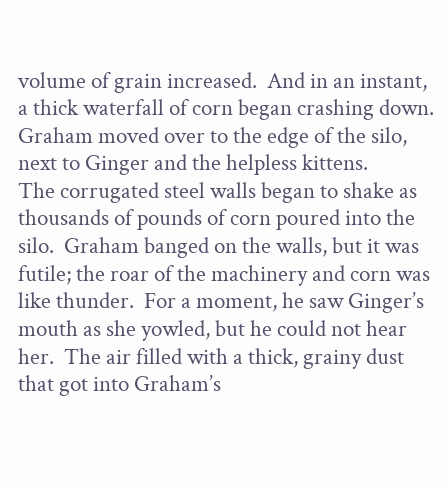volume of grain increased.  And in an instant, a thick waterfall of corn began crashing down.  Graham moved over to the edge of the silo, next to Ginger and the helpless kittens.
The corrugated steel walls began to shake as thousands of pounds of corn poured into the silo.  Graham banged on the walls, but it was futile; the roar of the machinery and corn was like thunder.  For a moment, he saw Ginger’s mouth as she yowled, but he could not hear her.  The air filled with a thick, grainy dust that got into Graham’s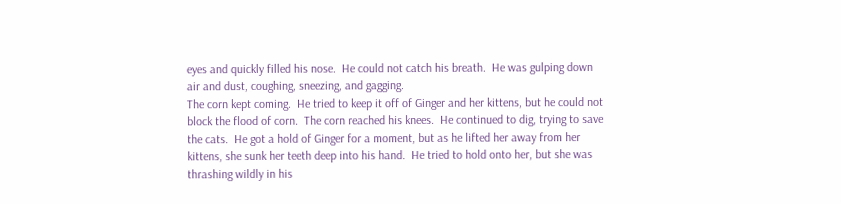eyes and quickly filled his nose.  He could not catch his breath.  He was gulping down air and dust, coughing, sneezing, and gagging.
The corn kept coming.  He tried to keep it off of Ginger and her kittens, but he could not block the flood of corn.  The corn reached his knees.  He continued to dig, trying to save the cats.  He got a hold of Ginger for a moment, but as he lifted her away from her kittens, she sunk her teeth deep into his hand.  He tried to hold onto her, but she was thrashing wildly in his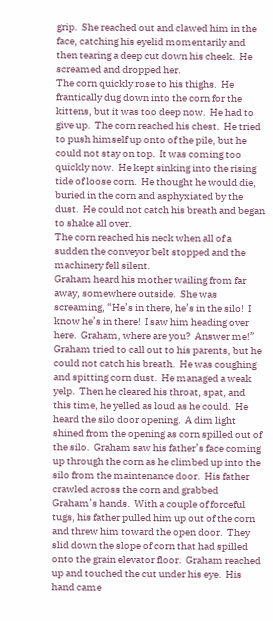grip.  She reached out and clawed him in the face, catching his eyelid momentarily and then tearing a deep cut down his cheek.  He screamed and dropped her.
The corn quickly rose to his thighs.  He frantically dug down into the corn for the kittens, but it was too deep now.  He had to give up.  The corn reached his chest.  He tried to push himself up onto of the pile, but he could not stay on top.  It was coming too quickly now.  He kept sinking into the rising tide of loose corn.  He thought he would die, buried in the corn and asphyxiated by the dust.  He could not catch his breath and began to shake all over.
The corn reached his neck when all of a sudden the conveyor belt stopped and the machinery fell silent.
Graham heard his mother wailing from far away, somewhere outside.  She was screaming, “He’s in there, he’s in the silo!  I know he’s in there!  I saw him heading over here.  Graham, where are you?  Answer me!”
Graham tried to call out to his parents, but he could not catch his breath.  He was coughing and spitting corn dust.  He managed a weak yelp.  Then he cleared his throat, spat, and this time, he yelled as loud as he could.  He heard the silo door opening.  A dim light shined from the opening as corn spilled out of the silo.  Graham saw his father’s face coming up through the corn as he climbed up into the silo from the maintenance door.  His father crawled across the corn and grabbed Graham’s hands.  With a couple of forceful tugs, his father pulled him up out of the corn and threw him toward the open door.  They slid down the slope of corn that had spilled onto the grain elevator floor.  Graham reached up and touched the cut under his eye.  His hand came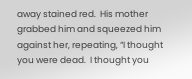away stained red.  His mother grabbed him and squeezed him against her, repeating, “I thought you were dead.  I thought you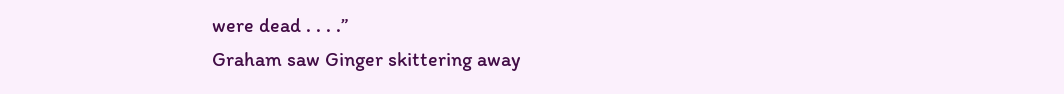were dead . . . .”
Graham saw Ginger skittering away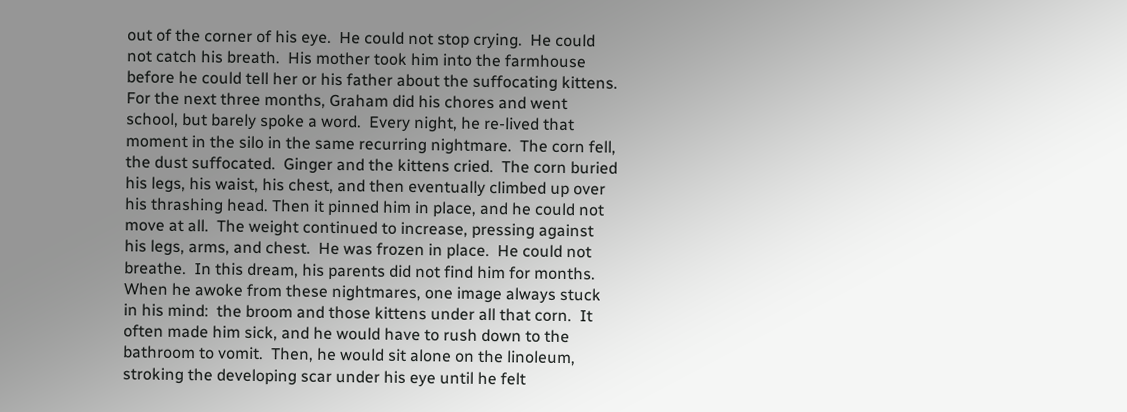out of the corner of his eye.  He could not stop crying.  He could not catch his breath.  His mother took him into the farmhouse before he could tell her or his father about the suffocating kittens.
For the next three months, Graham did his chores and went school, but barely spoke a word.  Every night, he re-lived that moment in the silo in the same recurring nightmare.  The corn fell, the dust suffocated.  Ginger and the kittens cried.  The corn buried his legs, his waist, his chest, and then eventually climbed up over his thrashing head. Then it pinned him in place, and he could not move at all.  The weight continued to increase, pressing against his legs, arms, and chest.  He was frozen in place.  He could not breathe.  In this dream, his parents did not find him for months.
When he awoke from these nightmares, one image always stuck in his mind:  the broom and those kittens under all that corn.  It often made him sick, and he would have to rush down to the bathroom to vomit.  Then, he would sit alone on the linoleum, stroking the developing scar under his eye until he felt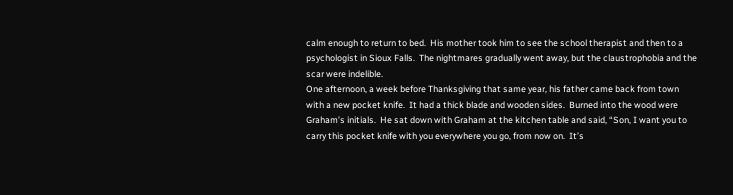calm enough to return to bed.  His mother took him to see the school therapist and then to a psychologist in Sioux Falls.  The nightmares gradually went away, but the claustrophobia and the scar were indelible.
One afternoon, a week before Thanksgiving that same year, his father came back from town with a new pocket knife.  It had a thick blade and wooden sides.  Burned into the wood were Graham’s initials.  He sat down with Graham at the kitchen table and said, “Son, I want you to carry this pocket knife with you everywhere you go, from now on.  It’s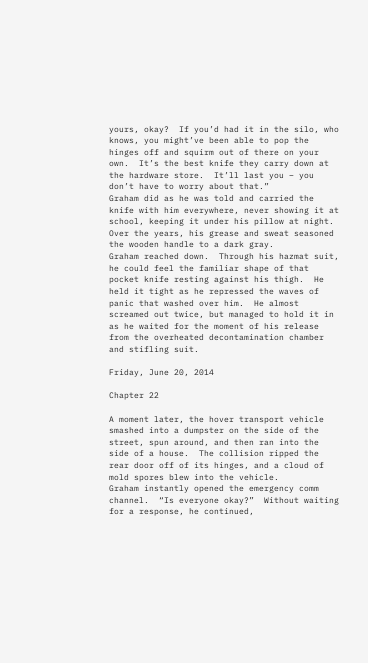yours, okay?  If you’d had it in the silo, who knows, you might’ve been able to pop the hinges off and squirm out of there on your own.  It’s the best knife they carry down at the hardware store.  It’ll last you – you don’t have to worry about that.”
Graham did as he was told and carried the knife with him everywhere, never showing it at school, keeping it under his pillow at night.  Over the years, his grease and sweat seasoned the wooden handle to a dark gray.
Graham reached down.  Through his hazmat suit, he could feel the familiar shape of that pocket knife resting against his thigh.  He held it tight as he repressed the waves of panic that washed over him.  He almost screamed out twice, but managed to hold it in as he waited for the moment of his release from the overheated decontamination chamber and stifling suit.

Friday, June 20, 2014

Chapter 22

A moment later, the hover transport vehicle smashed into a dumpster on the side of the street, spun around, and then ran into the side of a house.  The collision ripped the rear door off of its hinges, and a cloud of mold spores blew into the vehicle.
Graham instantly opened the emergency comm channel.  “Is everyone okay?”  Without waiting for a response, he continued,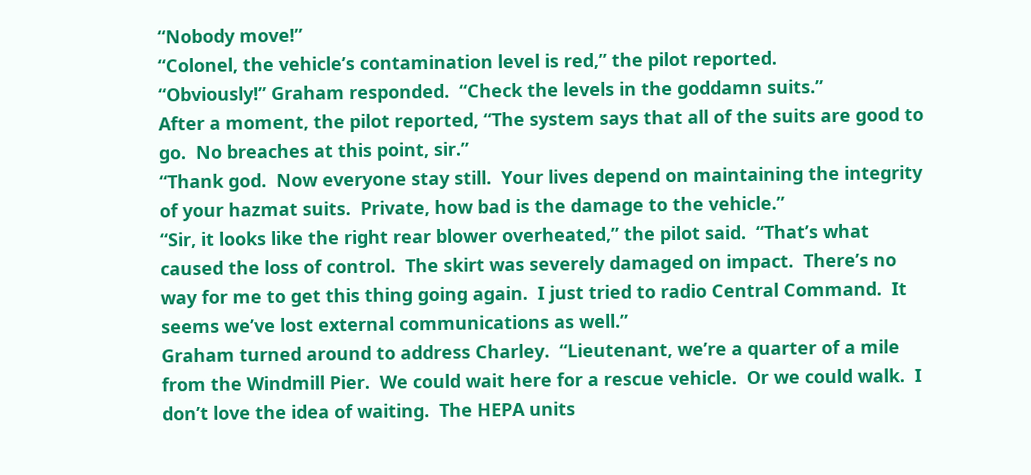“Nobody move!”
“Colonel, the vehicle’s contamination level is red,” the pilot reported.
“Obviously!” Graham responded.  “Check the levels in the goddamn suits.”
After a moment, the pilot reported, “The system says that all of the suits are good to go.  No breaches at this point, sir.”
“Thank god.  Now everyone stay still.  Your lives depend on maintaining the integrity of your hazmat suits.  Private, how bad is the damage to the vehicle.”
“Sir, it looks like the right rear blower overheated,” the pilot said.  “That’s what caused the loss of control.  The skirt was severely damaged on impact.  There’s no way for me to get this thing going again.  I just tried to radio Central Command.  It seems we’ve lost external communications as well.”
Graham turned around to address Charley.  “Lieutenant, we’re a quarter of a mile from the Windmill Pier.  We could wait here for a rescue vehicle.  Or we could walk.  I don’t love the idea of waiting.  The HEPA units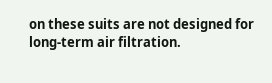on these suits are not designed for long-term air filtration.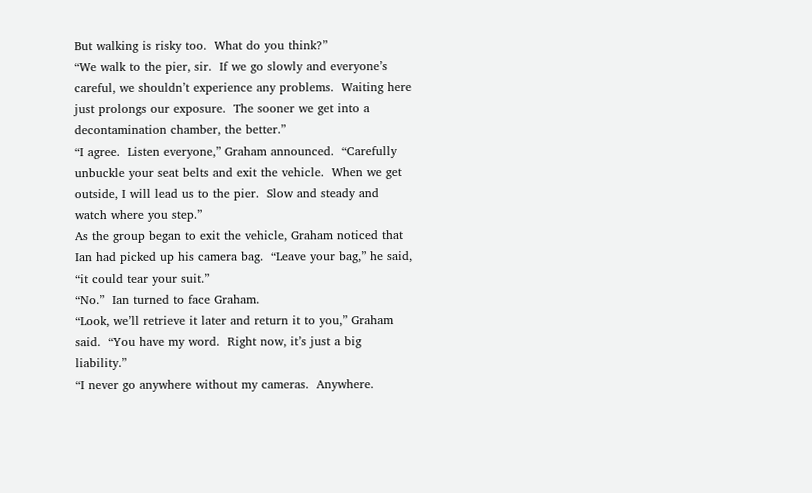But walking is risky too.  What do you think?”
“We walk to the pier, sir.  If we go slowly and everyone’s careful, we shouldn’t experience any problems.  Waiting here just prolongs our exposure.  The sooner we get into a decontamination chamber, the better.”
“I agree.  Listen everyone,” Graham announced.  “Carefully unbuckle your seat belts and exit the vehicle.  When we get outside, I will lead us to the pier.  Slow and steady and watch where you step.”
As the group began to exit the vehicle, Graham noticed that Ian had picked up his camera bag.  “Leave your bag,” he said, “it could tear your suit.”
“No.”  Ian turned to face Graham.
“Look, we’ll retrieve it later and return it to you,” Graham said.  “You have my word.  Right now, it’s just a big liability.”
“I never go anywhere without my cameras.  Anywhere.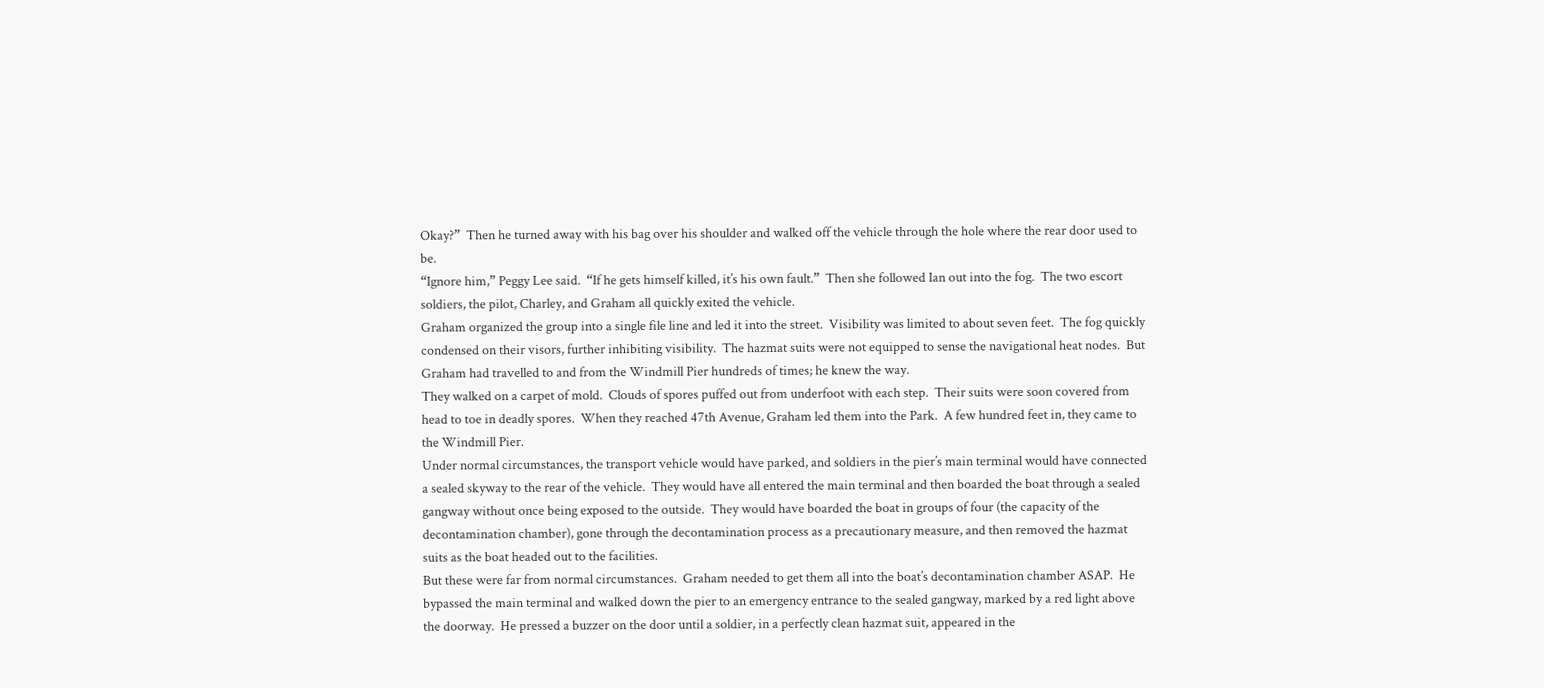Okay?”  Then he turned away with his bag over his shoulder and walked off the vehicle through the hole where the rear door used to be.
“Ignore him,” Peggy Lee said.  “If he gets himself killed, it’s his own fault.”  Then she followed Ian out into the fog.  The two escort soldiers, the pilot, Charley, and Graham all quickly exited the vehicle.
Graham organized the group into a single file line and led it into the street.  Visibility was limited to about seven feet.  The fog quickly condensed on their visors, further inhibiting visibility.  The hazmat suits were not equipped to sense the navigational heat nodes.  But Graham had travelled to and from the Windmill Pier hundreds of times; he knew the way.
They walked on a carpet of mold.  Clouds of spores puffed out from underfoot with each step.  Their suits were soon covered from head to toe in deadly spores.  When they reached 47th Avenue, Graham led them into the Park.  A few hundred feet in, they came to the Windmill Pier.
Under normal circumstances, the transport vehicle would have parked, and soldiers in the pier’s main terminal would have connected a sealed skyway to the rear of the vehicle.  They would have all entered the main terminal and then boarded the boat through a sealed gangway without once being exposed to the outside.  They would have boarded the boat in groups of four (the capacity of the decontamination chamber), gone through the decontamination process as a precautionary measure, and then removed the hazmat suits as the boat headed out to the facilities.
But these were far from normal circumstances.  Graham needed to get them all into the boat’s decontamination chamber ASAP.  He bypassed the main terminal and walked down the pier to an emergency entrance to the sealed gangway, marked by a red light above the doorway.  He pressed a buzzer on the door until a soldier, in a perfectly clean hazmat suit, appeared in the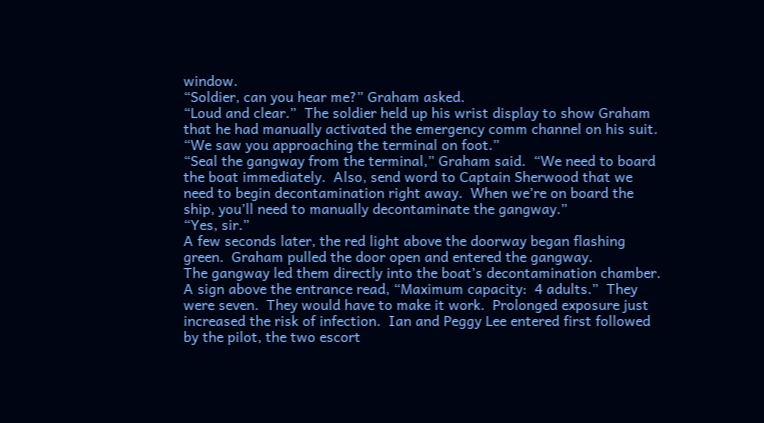window.
“Soldier, can you hear me?” Graham asked.
“Loud and clear.”  The soldier held up his wrist display to show Graham that he had manually activated the emergency comm channel on his suit.  “We saw you approaching the terminal on foot.”
“Seal the gangway from the terminal,” Graham said.  “We need to board the boat immediately.  Also, send word to Captain Sherwood that we need to begin decontamination right away.  When we’re on board the ship, you’ll need to manually decontaminate the gangway.”
“Yes, sir.”
A few seconds later, the red light above the doorway began flashing green.  Graham pulled the door open and entered the gangway.
The gangway led them directly into the boat’s decontamination chamber.  A sign above the entrance read, “Maximum capacity:  4 adults.”  They were seven.  They would have to make it work.  Prolonged exposure just increased the risk of infection.  Ian and Peggy Lee entered first followed by the pilot, the two escort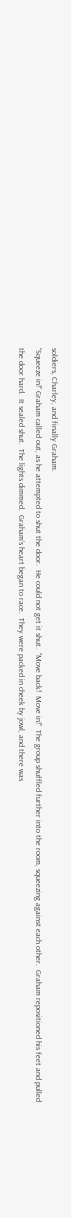soldiers, Charley, and finally Graham.
“Squeeze in!” Graham called out, as he attempted to shut the door.  He could not get it shut.  “Move back!  Move in!”  The group shuffled further into the room, squeezing against each other.  Graham repositioned his feet and pulled the door hard.  It sealed shut.  The lights dimmed.  Graham’s heart began to race.  They were packed in cheek by jowl, and there was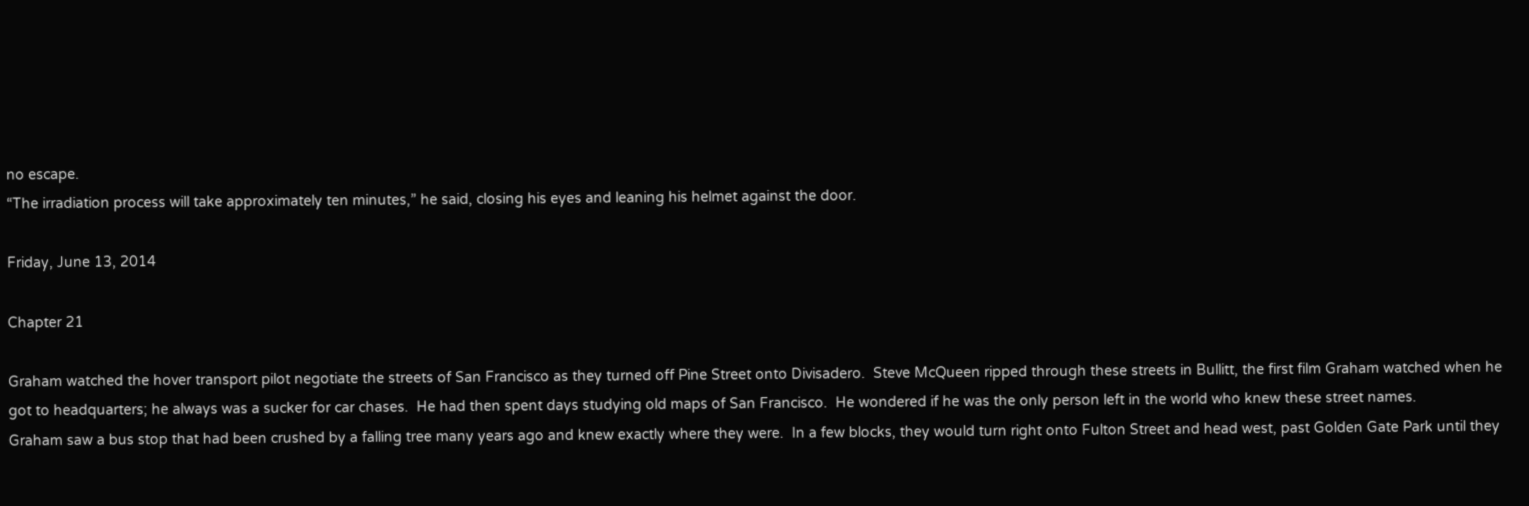no escape.
“The irradiation process will take approximately ten minutes,” he said, closing his eyes and leaning his helmet against the door.

Friday, June 13, 2014

Chapter 21

Graham watched the hover transport pilot negotiate the streets of San Francisco as they turned off Pine Street onto Divisadero.  Steve McQueen ripped through these streets in Bullitt, the first film Graham watched when he got to headquarters; he always was a sucker for car chases.  He had then spent days studying old maps of San Francisco.  He wondered if he was the only person left in the world who knew these street names.
Graham saw a bus stop that had been crushed by a falling tree many years ago and knew exactly where they were.  In a few blocks, they would turn right onto Fulton Street and head west, past Golden Gate Park until they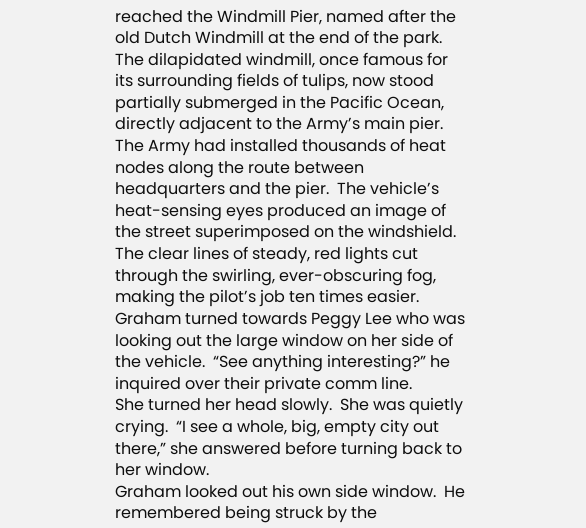reached the Windmill Pier, named after the old Dutch Windmill at the end of the park.  The dilapidated windmill, once famous for its surrounding fields of tulips, now stood partially submerged in the Pacific Ocean, directly adjacent to the Army’s main pier.
The Army had installed thousands of heat nodes along the route between headquarters and the pier.  The vehicle’s heat-sensing eyes produced an image of the street superimposed on the windshield.  The clear lines of steady, red lights cut through the swirling, ever-obscuring fog, making the pilot’s job ten times easier.
Graham turned towards Peggy Lee who was looking out the large window on her side of the vehicle.  “See anything interesting?” he inquired over their private comm line.
She turned her head slowly.  She was quietly crying.  “I see a whole, big, empty city out there,” she answered before turning back to her window.
Graham looked out his own side window.  He remembered being struck by the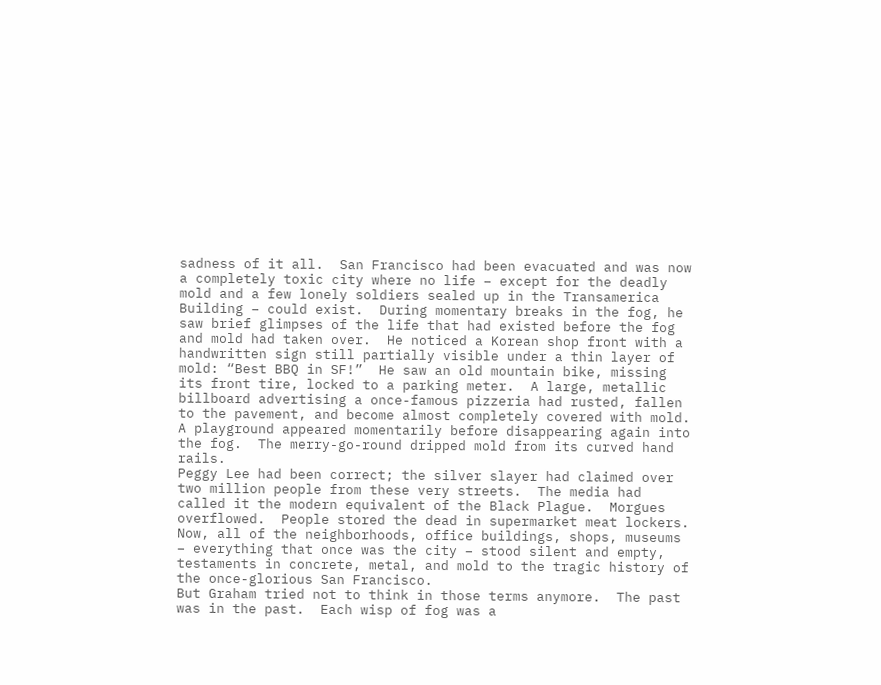sadness of it all.  San Francisco had been evacuated and was now a completely toxic city where no life – except for the deadly mold and a few lonely soldiers sealed up in the Transamerica Building – could exist.  During momentary breaks in the fog, he saw brief glimpses of the life that had existed before the fog and mold had taken over.  He noticed a Korean shop front with a handwritten sign still partially visible under a thin layer of mold: “Best BBQ in SF!”  He saw an old mountain bike, missing its front tire, locked to a parking meter.  A large, metallic billboard advertising a once-famous pizzeria had rusted, fallen to the pavement, and become almost completely covered with mold.  A playground appeared momentarily before disappearing again into the fog.  The merry-go-round dripped mold from its curved hand rails.
Peggy Lee had been correct; the silver slayer had claimed over two million people from these very streets.  The media had called it the modern equivalent of the Black Plague.  Morgues overflowed.  People stored the dead in supermarket meat lockers.  Now, all of the neighborhoods, office buildings, shops, museums – everything that once was the city – stood silent and empty, testaments in concrete, metal, and mold to the tragic history of the once-glorious San Francisco.
But Graham tried not to think in those terms anymore.  The past was in the past.  Each wisp of fog was a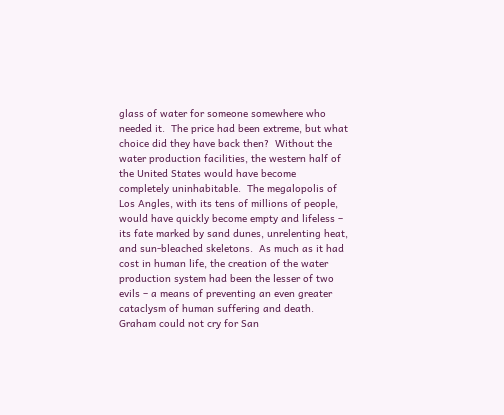glass of water for someone somewhere who needed it.  The price had been extreme, but what choice did they have back then?  Without the water production facilities, the western half of the United States would have become completely uninhabitable.  The megalopolis of Los Angles, with its tens of millions of people, would have quickly become empty and lifeless – its fate marked by sand dunes, unrelenting heat, and sun-bleached skeletons.  As much as it had cost in human life, the creation of the water production system had been the lesser of two evils – a means of preventing an even greater cataclysm of human suffering and death.
Graham could not cry for San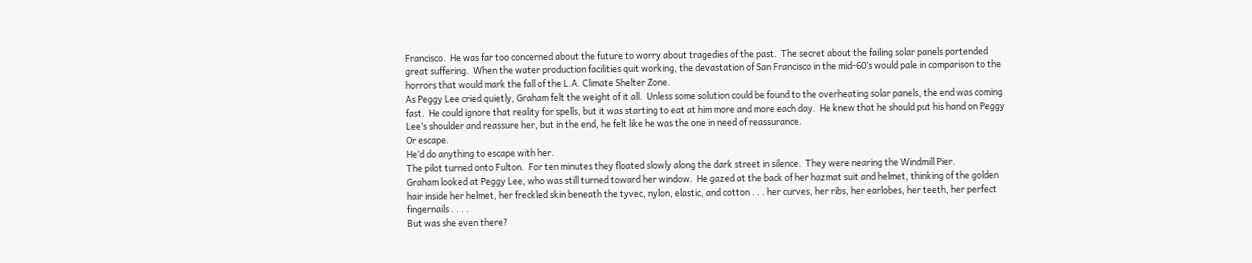Francisco.  He was far too concerned about the future to worry about tragedies of the past.  The secret about the failing solar panels portended great suffering.  When the water production facilities quit working, the devastation of San Francisco in the mid-60’s would pale in comparison to the horrors that would mark the fall of the L.A. Climate Shelter Zone.
As Peggy Lee cried quietly, Graham felt the weight of it all.  Unless some solution could be found to the overheating solar panels, the end was coming fast.  He could ignore that reality for spells, but it was starting to eat at him more and more each day.  He knew that he should put his hand on Peggy Lee’s shoulder and reassure her, but in the end, he felt like he was the one in need of reassurance.
Or escape.
He’d do anything to escape with her.
The pilot turned onto Fulton.  For ten minutes they floated slowly along the dark street in silence.  They were nearing the Windmill Pier.
Graham looked at Peggy Lee, who was still turned toward her window.  He gazed at the back of her hazmat suit and helmet, thinking of the golden hair inside her helmet, her freckled skin beneath the tyvec, nylon, elastic, and cotton . . . her curves, her ribs, her earlobes, her teeth, her perfect fingernails . . . .
But was she even there?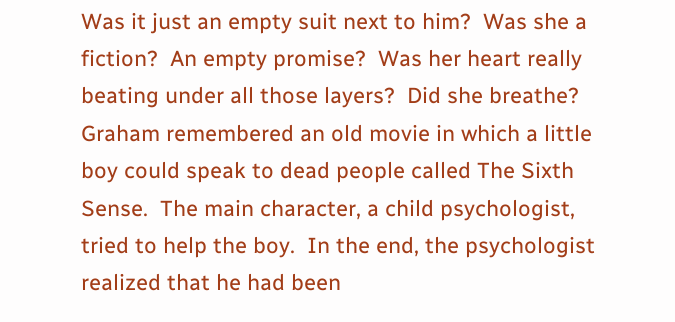Was it just an empty suit next to him?  Was she a fiction?  An empty promise?  Was her heart really beating under all those layers?  Did she breathe?
Graham remembered an old movie in which a little boy could speak to dead people called The Sixth Sense.  The main character, a child psychologist, tried to help the boy.  In the end, the psychologist realized that he had been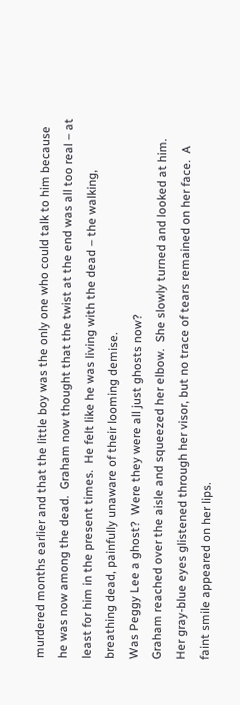murdered months earlier and that the little boy was the only one who could talk to him because he was now among the dead.  Graham now thought that the twist at the end was all too real – at least for him in the present times.  He felt like he was living with the dead – the walking, breathing dead, painfully unaware of their looming demise.
Was Peggy Lee a ghost?  Were they were all just ghosts now?
Graham reached over the aisle and squeezed her elbow.  She slowly turned and looked at him.  Her gray-blue eyes glistened through her visor, but no trace of tears remained on her face.  A faint smile appeared on her lips.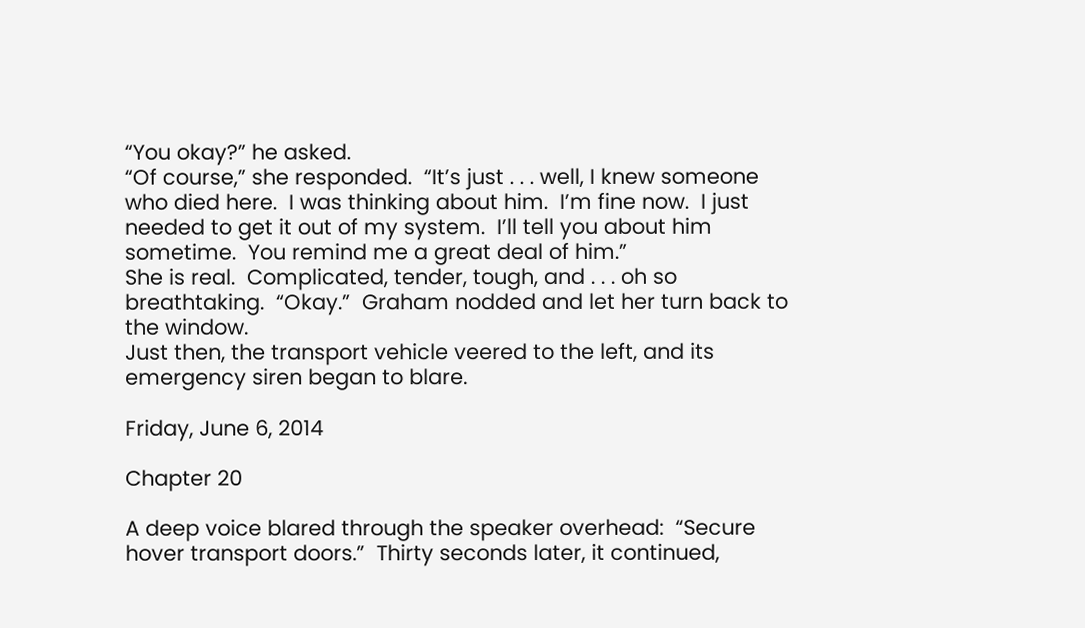“You okay?” he asked.
“Of course,” she responded.  “It’s just . . . well, I knew someone who died here.  I was thinking about him.  I’m fine now.  I just needed to get it out of my system.  I’ll tell you about him sometime.  You remind me a great deal of him.”
She is real.  Complicated, tender, tough, and . . . oh so breathtaking.  “Okay.”  Graham nodded and let her turn back to the window.
Just then, the transport vehicle veered to the left, and its emergency siren began to blare.

Friday, June 6, 2014

Chapter 20

A deep voice blared through the speaker overhead:  “Secure hover transport doors.”  Thirty seconds later, it continued,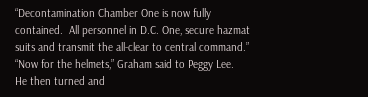“Decontamination Chamber One is now fully contained.  All personnel in D.C. One, secure hazmat suits and transmit the all-clear to central command.”
“Now for the helmets,” Graham said to Peggy Lee.  He then turned and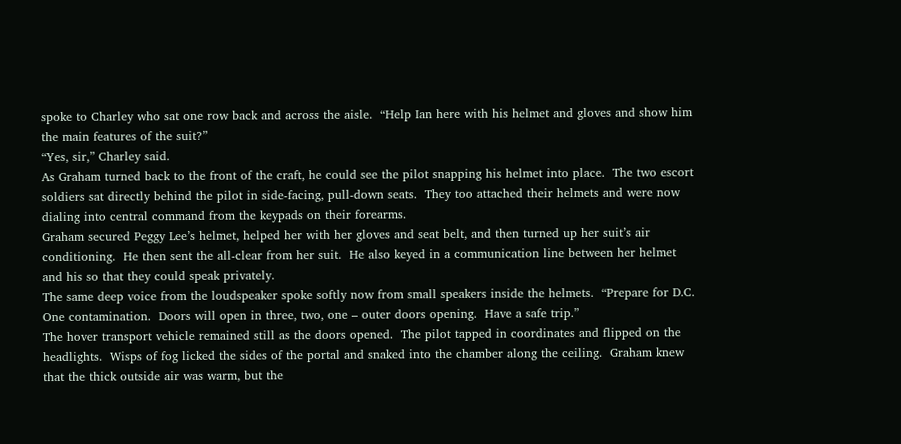spoke to Charley who sat one row back and across the aisle.  “Help Ian here with his helmet and gloves and show him the main features of the suit?”
“Yes, sir,” Charley said.
As Graham turned back to the front of the craft, he could see the pilot snapping his helmet into place.  The two escort soldiers sat directly behind the pilot in side-facing, pull-down seats.  They too attached their helmets and were now dialing into central command from the keypads on their forearms.
Graham secured Peggy Lee’s helmet, helped her with her gloves and seat belt, and then turned up her suit’s air conditioning.  He then sent the all-clear from her suit.  He also keyed in a communication line between her helmet and his so that they could speak privately.
The same deep voice from the loudspeaker spoke softly now from small speakers inside the helmets.  “Prepare for D.C. One contamination.  Doors will open in three, two, one – outer doors opening.  Have a safe trip.”
The hover transport vehicle remained still as the doors opened.  The pilot tapped in coordinates and flipped on the headlights.  Wisps of fog licked the sides of the portal and snaked into the chamber along the ceiling.  Graham knew that the thick outside air was warm, but the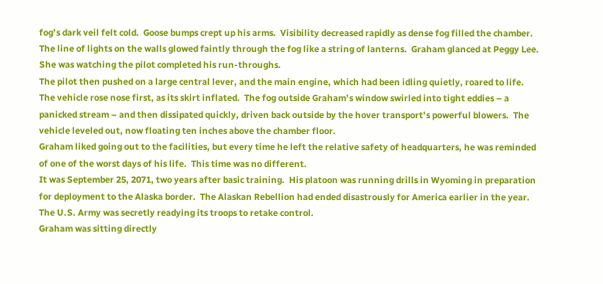fog’s dark veil felt cold.  Goose bumps crept up his arms.  Visibility decreased rapidly as dense fog filled the chamber.  The line of lights on the walls glowed faintly through the fog like a string of lanterns.  Graham glanced at Peggy Lee.  She was watching the pilot completed his run-throughs.
The pilot then pushed on a large central lever, and the main engine, which had been idling quietly, roared to life.  The vehicle rose nose first, as its skirt inflated.  The fog outside Graham’s window swirled into tight eddies – a panicked stream – and then dissipated quickly, driven back outside by the hover transport’s powerful blowers.  The vehicle leveled out, now floating ten inches above the chamber floor.
Graham liked going out to the facilities, but every time he left the relative safety of headquarters, he was reminded of one of the worst days of his life.  This time was no different.
It was September 25, 2071, two years after basic training.  His platoon was running drills in Wyoming in preparation for deployment to the Alaska border.  The Alaskan Rebellion had ended disastrously for America earlier in the year.  The U.S. Army was secretly readying its troops to retake control.
Graham was sitting directly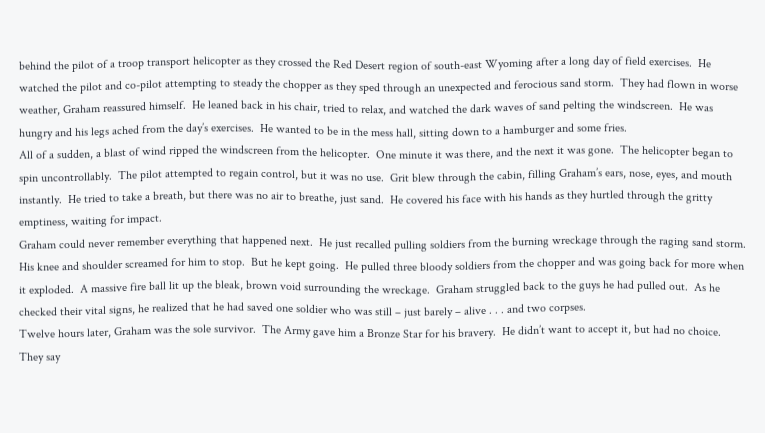behind the pilot of a troop transport helicopter as they crossed the Red Desert region of south-east Wyoming after a long day of field exercises.  He watched the pilot and co-pilot attempting to steady the chopper as they sped through an unexpected and ferocious sand storm.  They had flown in worse weather, Graham reassured himself.  He leaned back in his chair, tried to relax, and watched the dark waves of sand pelting the windscreen.  He was hungry and his legs ached from the day’s exercises.  He wanted to be in the mess hall, sitting down to a hamburger and some fries.
All of a sudden, a blast of wind ripped the windscreen from the helicopter.  One minute it was there, and the next it was gone.  The helicopter began to spin uncontrollably.  The pilot attempted to regain control, but it was no use.  Grit blew through the cabin, filling Graham’s ears, nose, eyes, and mouth instantly.  He tried to take a breath, but there was no air to breathe, just sand.  He covered his face with his hands as they hurtled through the gritty emptiness, waiting for impact.
Graham could never remember everything that happened next.  He just recalled pulling soldiers from the burning wreckage through the raging sand storm.  His knee and shoulder screamed for him to stop.  But he kept going.  He pulled three bloody soldiers from the chopper and was going back for more when it exploded.  A massive fire ball lit up the bleak, brown void surrounding the wreckage.  Graham struggled back to the guys he had pulled out.  As he checked their vital signs, he realized that he had saved one soldier who was still – just barely – alive . . . and two corpses.
Twelve hours later, Graham was the sole survivor.  The Army gave him a Bronze Star for his bravery.  He didn’t want to accept it, but had no choice.
They say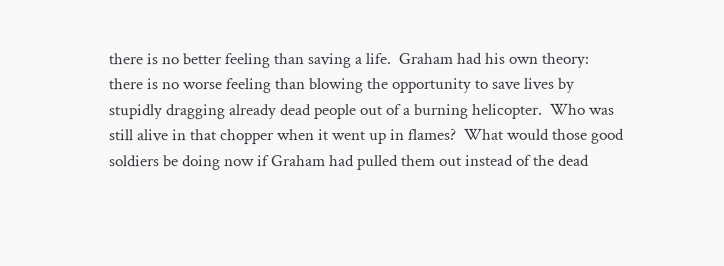there is no better feeling than saving a life.  Graham had his own theory:  there is no worse feeling than blowing the opportunity to save lives by stupidly dragging already dead people out of a burning helicopter.  Who was still alive in that chopper when it went up in flames?  What would those good soldiers be doing now if Graham had pulled them out instead of the dead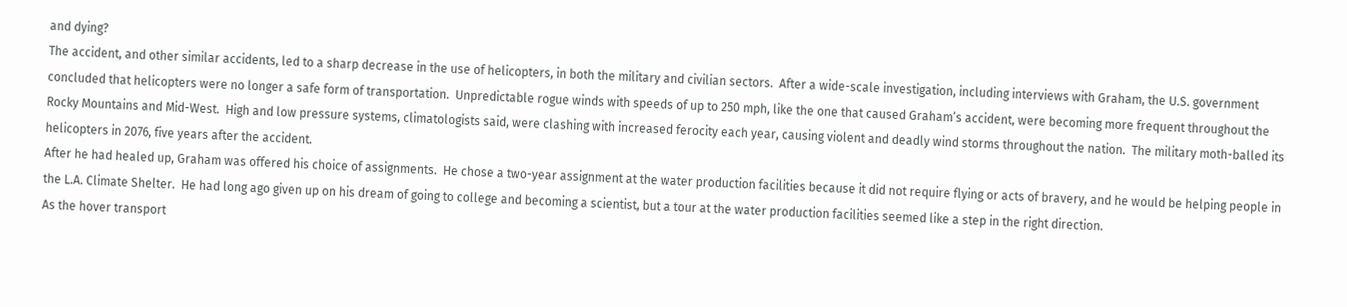and dying?
The accident, and other similar accidents, led to a sharp decrease in the use of helicopters, in both the military and civilian sectors.  After a wide-scale investigation, including interviews with Graham, the U.S. government concluded that helicopters were no longer a safe form of transportation.  Unpredictable rogue winds with speeds of up to 250 mph, like the one that caused Graham’s accident, were becoming more frequent throughout the Rocky Mountains and Mid-West.  High and low pressure systems, climatologists said, were clashing with increased ferocity each year, causing violent and deadly wind storms throughout the nation.  The military moth-balled its helicopters in 2076, five years after the accident.
After he had healed up, Graham was offered his choice of assignments.  He chose a two-year assignment at the water production facilities because it did not require flying or acts of bravery, and he would be helping people in the L.A. Climate Shelter.  He had long ago given up on his dream of going to college and becoming a scientist, but a tour at the water production facilities seemed like a step in the right direction.
As the hover transport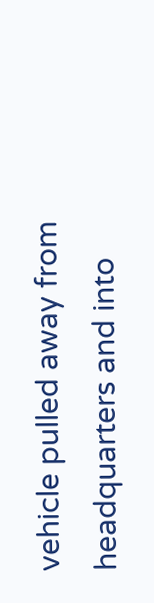vehicle pulled away from headquarters and into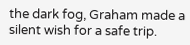the dark fog, Graham made a silent wish for a safe trip.